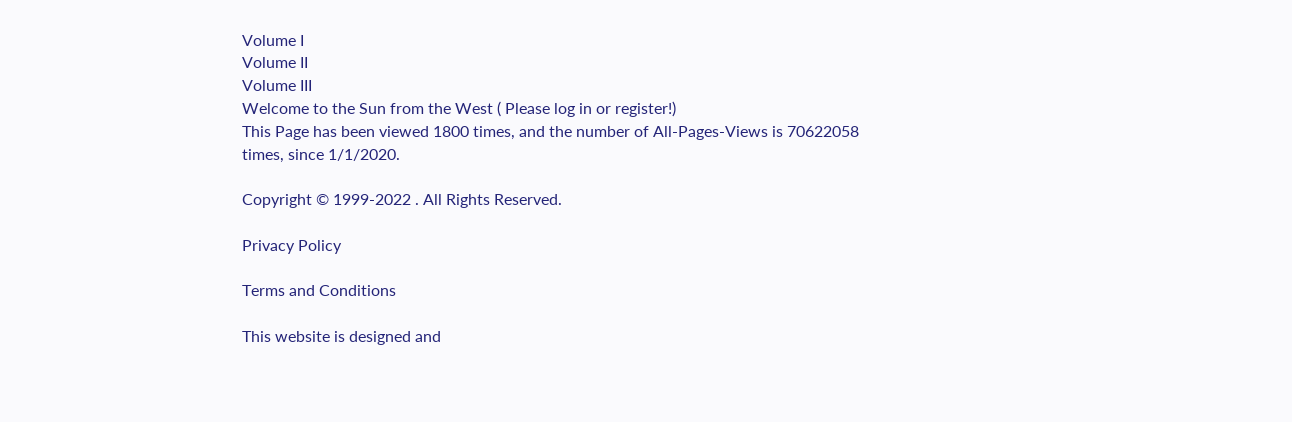Volume I
Volume II
Volume III
Welcome to the Sun from the West ( Please log in or register!)
This Page has been viewed 1800 times, and the number of All-Pages-Views is 70622058 times, since 1/1/2020.

Copyright © 1999-2022 . All Rights Reserved.

Privacy Policy

Terms and Conditions

This website is designed and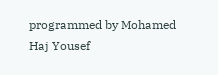programmed by Mohamed Haj Yousef